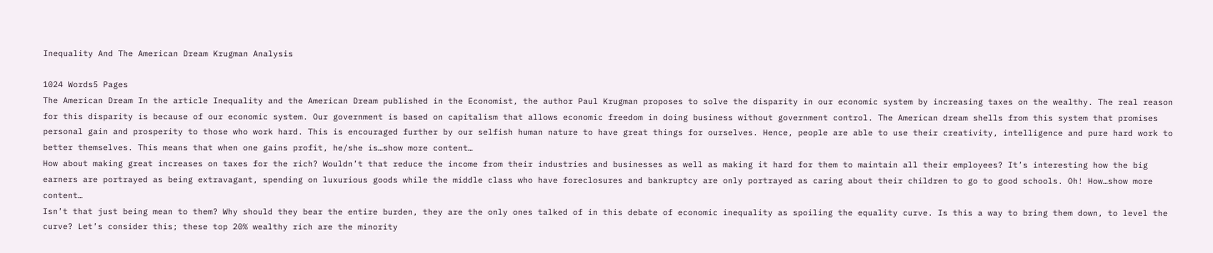Inequality And The American Dream Krugman Analysis

1024 Words5 Pages
The American Dream In the article Inequality and the American Dream published in the Economist, the author Paul Krugman proposes to solve the disparity in our economic system by increasing taxes on the wealthy. The real reason for this disparity is because of our economic system. Our government is based on capitalism that allows economic freedom in doing business without government control. The American dream shells from this system that promises personal gain and prosperity to those who work hard. This is encouraged further by our selfish human nature to have great things for ourselves. Hence, people are able to use their creativity, intelligence and pure hard work to better themselves. This means that when one gains profit, he/she is…show more content…
How about making great increases on taxes for the rich? Wouldn’t that reduce the income from their industries and businesses as well as making it hard for them to maintain all their employees? It’s interesting how the big earners are portrayed as being extravagant, spending on luxurious goods while the middle class who have foreclosures and bankruptcy are only portrayed as caring about their children to go to good schools. Oh! How…show more content…
Isn’t that just being mean to them? Why should they bear the entire burden, they are the only ones talked of in this debate of economic inequality as spoiling the equality curve. Is this a way to bring them down, to level the curve? Let’s consider this; these top 20% wealthy rich are the minority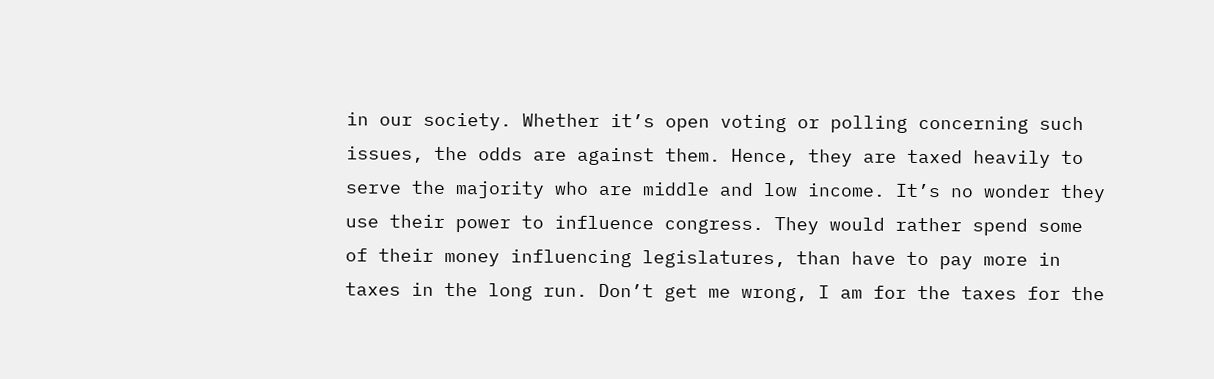in our society. Whether it’s open voting or polling concerning such issues, the odds are against them. Hence, they are taxed heavily to serve the majority who are middle and low income. It’s no wonder they use their power to influence congress. They would rather spend some of their money influencing legislatures, than have to pay more in taxes in the long run. Don’t get me wrong, I am for the taxes for the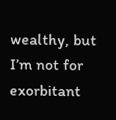wealthy, but I’m not for exorbitant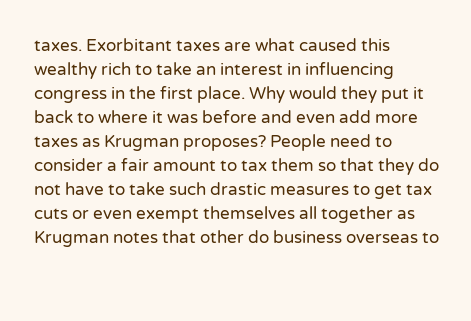taxes. Exorbitant taxes are what caused this wealthy rich to take an interest in influencing congress in the first place. Why would they put it back to where it was before and even add more taxes as Krugman proposes? People need to consider a fair amount to tax them so that they do not have to take such drastic measures to get tax cuts or even exempt themselves all together as Krugman notes that other do business overseas to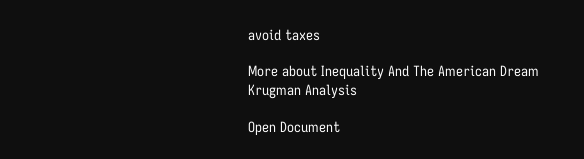avoid taxes

More about Inequality And The American Dream Krugman Analysis

Open Document